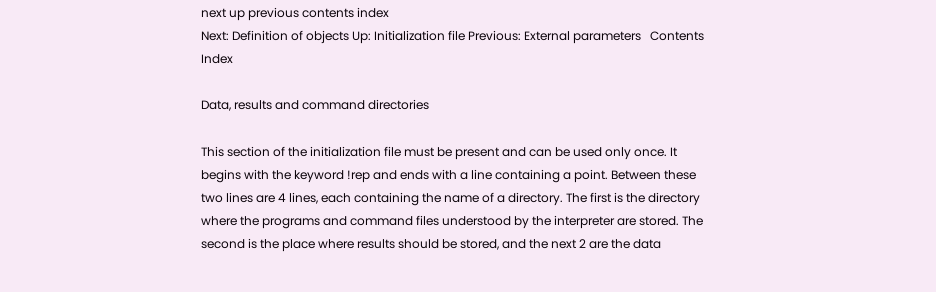next up previous contents index
Next: Definition of objects Up: Initialization file Previous: External parameters   Contents   Index

Data, results and command directories

This section of the initialization file must be present and can be used only once. It begins with the keyword !rep and ends with a line containing a point. Between these two lines are 4 lines, each containing the name of a directory. The first is the directory where the programs and command files understood by the interpreter are stored. The second is the place where results should be stored, and the next 2 are the data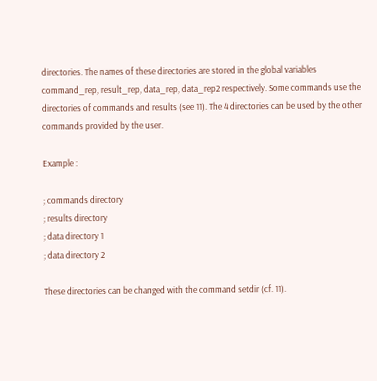directories. The names of these directories are stored in the global variables command_rep, result_rep, data_rep, data_rep2 respectively. Some commands use the directories of commands and results (see 11). The 4 directories can be used by the other commands provided by the user.

Example :

; commands directory
; results directory
; data directory 1
; data directory 2

These directories can be changed with the command setdir (cf. 11).